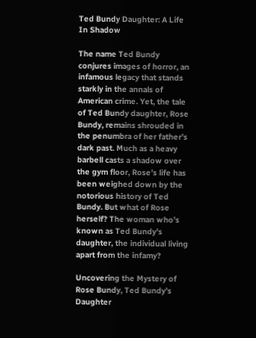Ted Bundy Daughter: A Life In Shadow

The name Ted Bundy conjures images of horror, an infamous legacy that stands starkly in the annals of American crime. Yet, the tale of Ted Bundy daughter, Rose Bundy, remains shrouded in the penumbra of her father’s dark past. Much as a heavy barbell casts a shadow over the gym floor, Rose’s life has been weighed down by the notorious history of Ted Bundy. But what of Rose herself? The woman who’s known as Ted Bundy’s daughter, the individual living apart from the infamy?

Uncovering the Mystery of Rose Bundy, Ted Bundy’s Daughter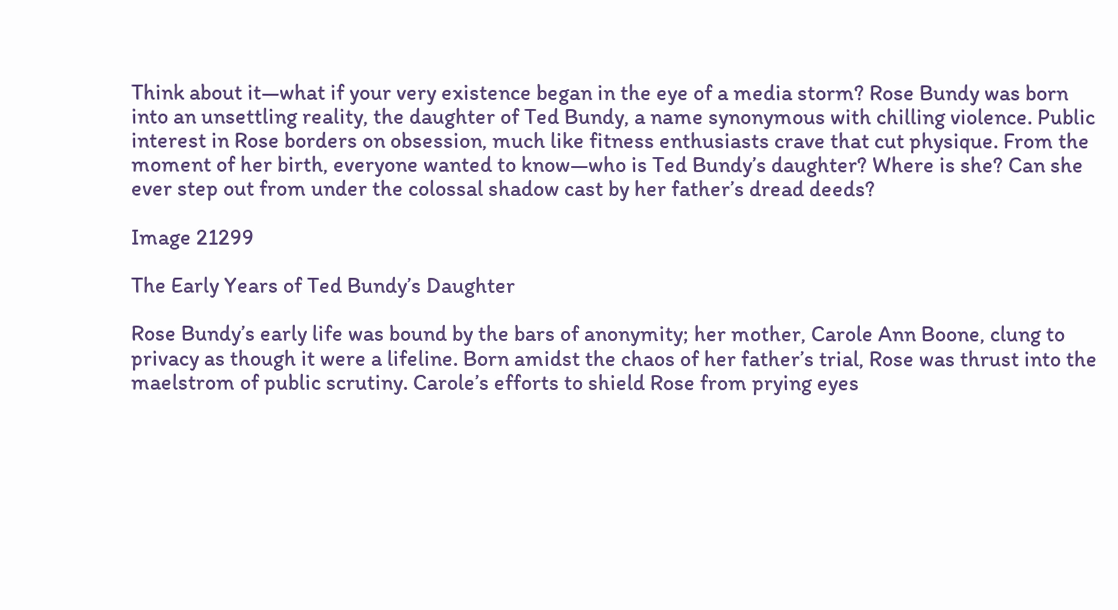Think about it—what if your very existence began in the eye of a media storm? Rose Bundy was born into an unsettling reality, the daughter of Ted Bundy, a name synonymous with chilling violence. Public interest in Rose borders on obsession, much like fitness enthusiasts crave that cut physique. From the moment of her birth, everyone wanted to know—who is Ted Bundy’s daughter? Where is she? Can she ever step out from under the colossal shadow cast by her father’s dread deeds?

Image 21299

The Early Years of Ted Bundy’s Daughter

Rose Bundy’s early life was bound by the bars of anonymity; her mother, Carole Ann Boone, clung to privacy as though it were a lifeline. Born amidst the chaos of her father’s trial, Rose was thrust into the maelstrom of public scrutiny. Carole’s efforts to shield Rose from prying eyes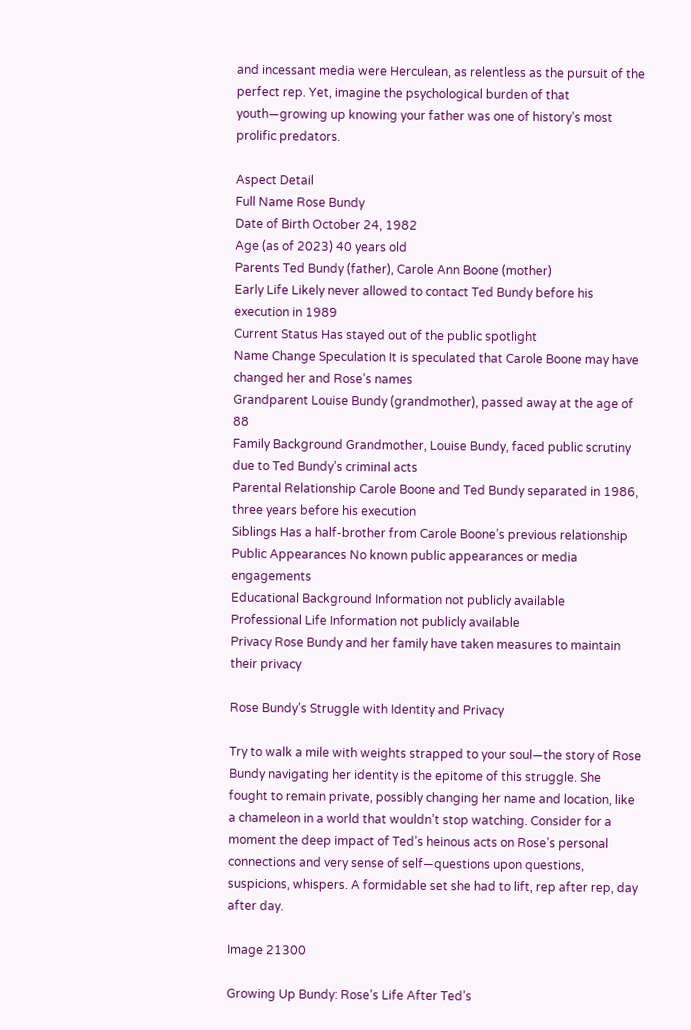and incessant media were Herculean, as relentless as the pursuit of the perfect rep. Yet, imagine the psychological burden of that youth—growing up knowing your father was one of history’s most prolific predators.

Aspect Detail
Full Name Rose Bundy
Date of Birth October 24, 1982
Age (as of 2023) 40 years old
Parents Ted Bundy (father), Carole Ann Boone (mother)
Early Life Likely never allowed to contact Ted Bundy before his execution in 1989
Current Status Has stayed out of the public spotlight
Name Change Speculation It is speculated that Carole Boone may have changed her and Rose’s names
Grandparent Louise Bundy (grandmother), passed away at the age of 88
Family Background Grandmother, Louise Bundy, faced public scrutiny due to Ted Bundy’s criminal acts
Parental Relationship Carole Boone and Ted Bundy separated in 1986, three years before his execution
Siblings Has a half-brother from Carole Boone’s previous relationship
Public Appearances No known public appearances or media engagements
Educational Background Information not publicly available
Professional Life Information not publicly available
Privacy Rose Bundy and her family have taken measures to maintain their privacy

Rose Bundy’s Struggle with Identity and Privacy

Try to walk a mile with weights strapped to your soul—the story of Rose Bundy navigating her identity is the epitome of this struggle. She fought to remain private, possibly changing her name and location, like a chameleon in a world that wouldn’t stop watching. Consider for a moment the deep impact of Ted’s heinous acts on Rose’s personal connections and very sense of self—questions upon questions, suspicions, whispers. A formidable set she had to lift, rep after rep, day after day.

Image 21300

Growing Up Bundy: Rose’s Life After Ted’s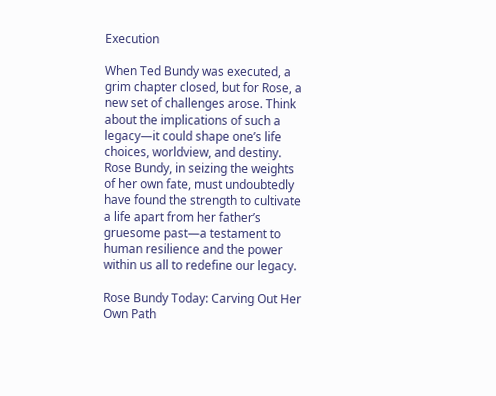Execution

When Ted Bundy was executed, a grim chapter closed, but for Rose, a new set of challenges arose. Think about the implications of such a legacy—it could shape one’s life choices, worldview, and destiny. Rose Bundy, in seizing the weights of her own fate, must undoubtedly have found the strength to cultivate a life apart from her father’s gruesome past—a testament to human resilience and the power within us all to redefine our legacy.

Rose Bundy Today: Carving Out Her Own Path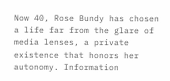Now 40, Rose Bundy has chosen a life far from the glare of media lenses, a private existence that honors her autonomy. Information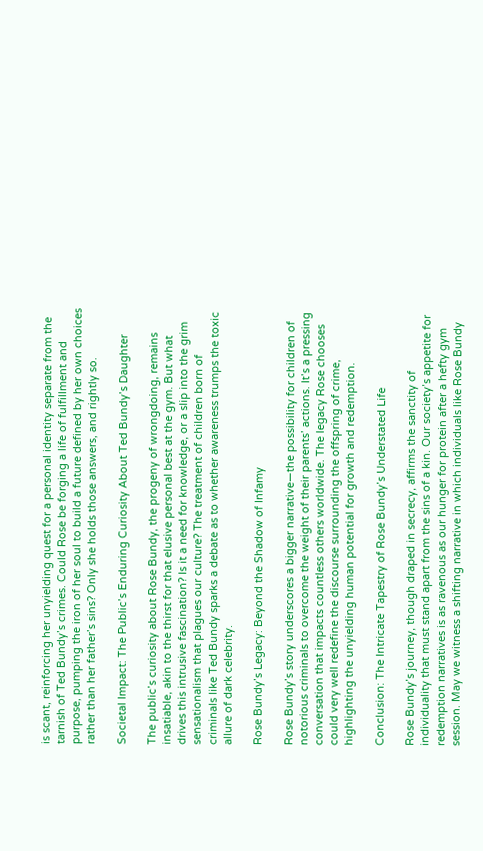is scant, reinforcing her unyielding quest for a personal identity separate from the tarnish of Ted Bundy’s crimes. Could Rose be forging a life of fulfillment and purpose, pumping the iron of her soul to build a future defined by her own choices rather than her father’s sins? Only she holds those answers, and rightly so.

Societal Impact: The Public’s Enduring Curiosity About Ted Bundy’s Daughter

The public’s curiosity about Rose Bundy, the progeny of wrongdoing, remains insatiable, akin to the thirst for that elusive personal best at the gym. But what drives this intrusive fascination? Is it a need for knowledge, or a slip into the grim sensationalism that plagues our culture? The treatment of children born of criminals like Ted Bundy sparks a debate as to whether awareness trumps the toxic allure of dark celebrity.

Rose Bundy’s Legacy: Beyond the Shadow of Infamy

Rose Bundy’s story underscores a bigger narrative—the possibility for children of notorious criminals to overcome the weight of their parents’ actions. It’s a pressing conversation that impacts countless others worldwide. The legacy Rose chooses could very well redefine the discourse surrounding the offspring of crime, highlighting the unyielding human potential for growth and redemption.

Conclusion: The Intricate Tapestry of Rose Bundy’s Understated Life

Rose Bundy’s journey, though draped in secrecy, affirms the sanctity of individuality that must stand apart from the sins of a kin. Our society’s appetite for redemption narratives is as ravenous as our hunger for protein after a hefty gym session. May we witness a shifting narrative in which individuals like Rose Bundy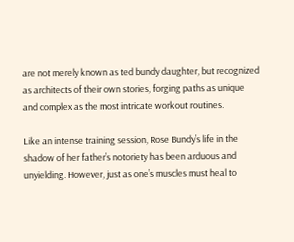are not merely known as ted bundy daughter, but recognized as architects of their own stories, forging paths as unique and complex as the most intricate workout routines.

Like an intense training session, Rose Bundy’s life in the shadow of her father’s notoriety has been arduous and unyielding. However, just as one’s muscles must heal to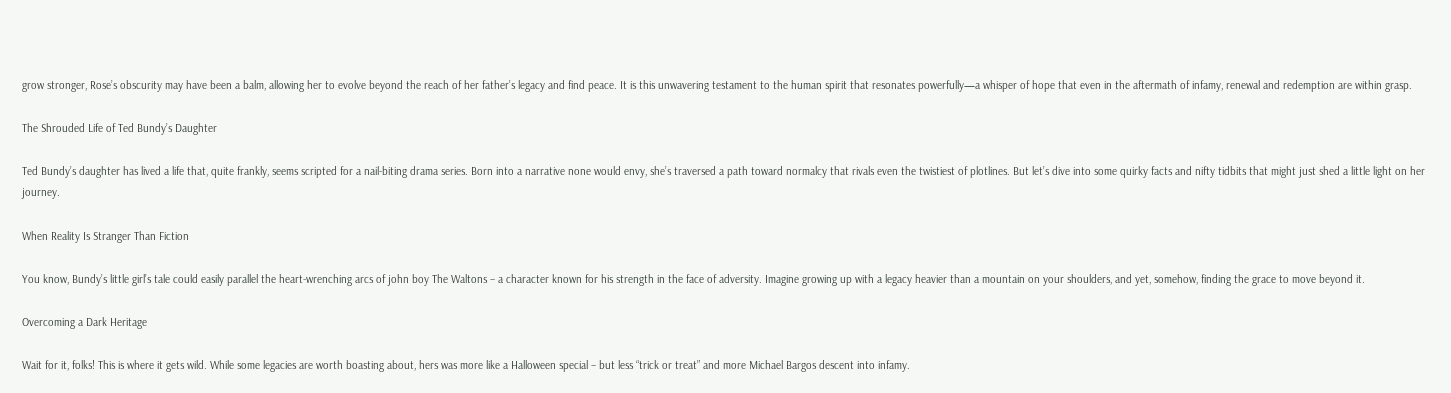grow stronger, Rose’s obscurity may have been a balm, allowing her to evolve beyond the reach of her father’s legacy and find peace. It is this unwavering testament to the human spirit that resonates powerfully—a whisper of hope that even in the aftermath of infamy, renewal and redemption are within grasp.

The Shrouded Life of Ted Bundy’s Daughter

Ted Bundy’s daughter has lived a life that, quite frankly, seems scripted for a nail-biting drama series. Born into a narrative none would envy, she’s traversed a path toward normalcy that rivals even the twistiest of plotlines. But let’s dive into some quirky facts and nifty tidbits that might just shed a little light on her journey.

When Reality Is Stranger Than Fiction

You know, Bundy’s little girl’s tale could easily parallel the heart-wrenching arcs of john boy The Waltons – a character known for his strength in the face of adversity. Imagine growing up with a legacy heavier than a mountain on your shoulders, and yet, somehow, finding the grace to move beyond it.

Overcoming a Dark Heritage

Wait for it, folks! This is where it gets wild. While some legacies are worth boasting about, hers was more like a Halloween special – but less “trick or treat” and more Michael Bargos descent into infamy.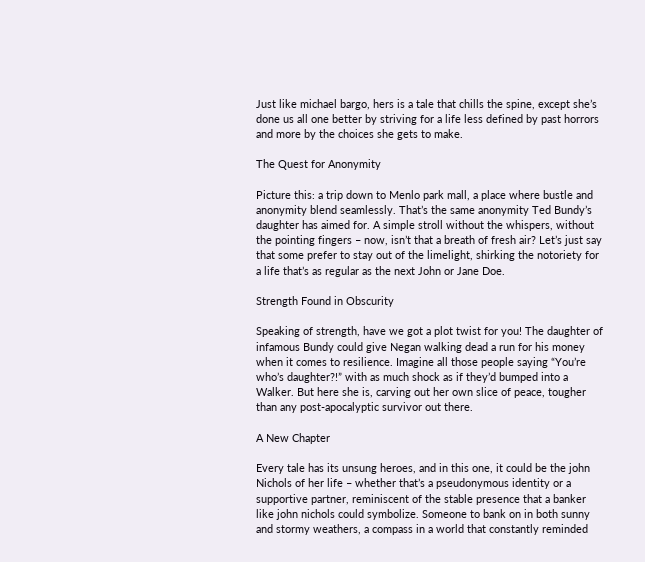Just like michael bargo, hers is a tale that chills the spine, except she’s done us all one better by striving for a life less defined by past horrors and more by the choices she gets to make.

The Quest for Anonymity

Picture this: a trip down to Menlo park mall, a place where bustle and anonymity blend seamlessly. That’s the same anonymity Ted Bundy’s daughter has aimed for. A simple stroll without the whispers, without the pointing fingers – now, isn’t that a breath of fresh air? Let’s just say that some prefer to stay out of the limelight, shirking the notoriety for a life that’s as regular as the next John or Jane Doe.

Strength Found in Obscurity

Speaking of strength, have we got a plot twist for you! The daughter of infamous Bundy could give Negan walking dead a run for his money when it comes to resilience. Imagine all those people saying “You’re who’s daughter?!” with as much shock as if they’d bumped into a Walker. But here she is, carving out her own slice of peace, tougher than any post-apocalyptic survivor out there.

A New Chapter

Every tale has its unsung heroes, and in this one, it could be the john Nichols of her life – whether that’s a pseudonymous identity or a supportive partner, reminiscent of the stable presence that a banker like john nichols could symbolize. Someone to bank on in both sunny and stormy weathers, a compass in a world that constantly reminded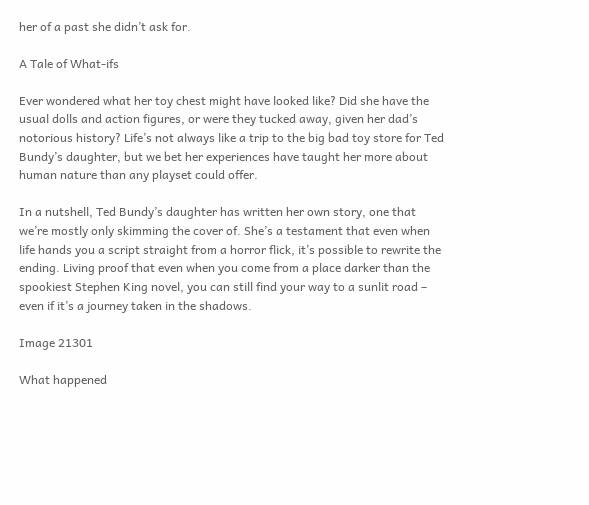her of a past she didn’t ask for.

A Tale of What-ifs

Ever wondered what her toy chest might have looked like? Did she have the usual dolls and action figures, or were they tucked away, given her dad’s notorious history? Life’s not always like a trip to the big bad toy store for Ted Bundy’s daughter, but we bet her experiences have taught her more about human nature than any playset could offer.

In a nutshell, Ted Bundy’s daughter has written her own story, one that we’re mostly only skimming the cover of. She’s a testament that even when life hands you a script straight from a horror flick, it’s possible to rewrite the ending. Living proof that even when you come from a place darker than the spookiest Stephen King novel, you can still find your way to a sunlit road – even if it’s a journey taken in the shadows.

Image 21301

What happened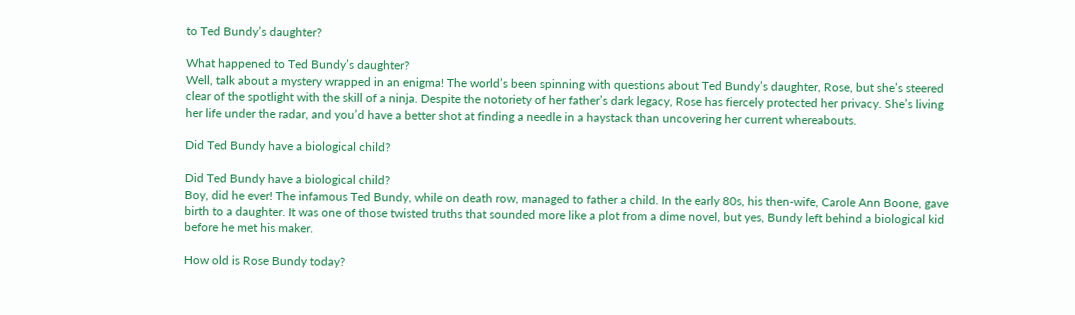to Ted Bundy’s daughter?

What happened to Ted Bundy’s daughter?
Well, talk about a mystery wrapped in an enigma! The world’s been spinning with questions about Ted Bundy’s daughter, Rose, but she’s steered clear of the spotlight with the skill of a ninja. Despite the notoriety of her father’s dark legacy, Rose has fiercely protected her privacy. She’s living her life under the radar, and you’d have a better shot at finding a needle in a haystack than uncovering her current whereabouts.

Did Ted Bundy have a biological child?

Did Ted Bundy have a biological child?
Boy, did he ever! The infamous Ted Bundy, while on death row, managed to father a child. In the early 80s, his then-wife, Carole Ann Boone, gave birth to a daughter. It was one of those twisted truths that sounded more like a plot from a dime novel, but yes, Bundy left behind a biological kid before he met his maker.

How old is Rose Bundy today?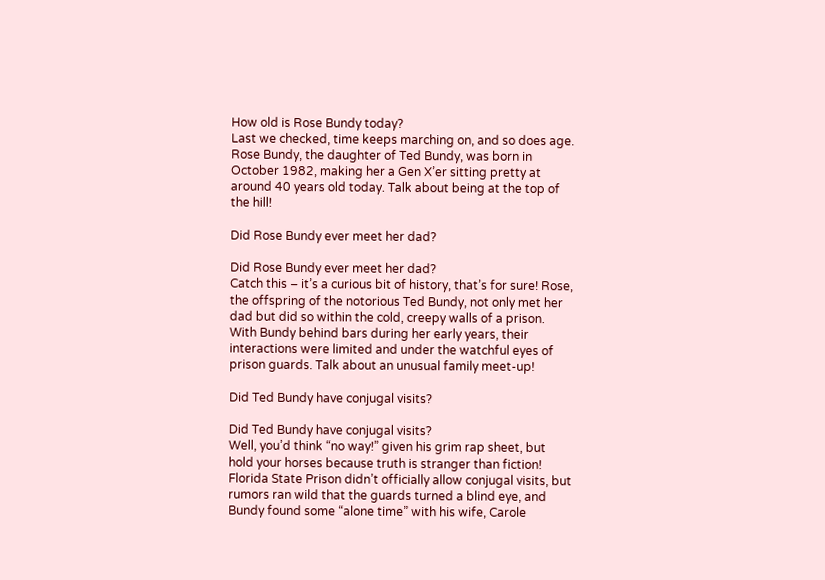How old is Rose Bundy today?
Last we checked, time keeps marching on, and so does age. Rose Bundy, the daughter of Ted Bundy, was born in October 1982, making her a Gen X’er sitting pretty at around 40 years old today. Talk about being at the top of the hill!

Did Rose Bundy ever meet her dad?

Did Rose Bundy ever meet her dad?
Catch this – it’s a curious bit of history, that’s for sure! Rose, the offspring of the notorious Ted Bundy, not only met her dad but did so within the cold, creepy walls of a prison. With Bundy behind bars during her early years, their interactions were limited and under the watchful eyes of prison guards. Talk about an unusual family meet-up!

Did Ted Bundy have conjugal visits?

Did Ted Bundy have conjugal visits?
Well, you’d think “no way!” given his grim rap sheet, but hold your horses because truth is stranger than fiction! Florida State Prison didn’t officially allow conjugal visits, but rumors ran wild that the guards turned a blind eye, and Bundy found some “alone time” with his wife, Carole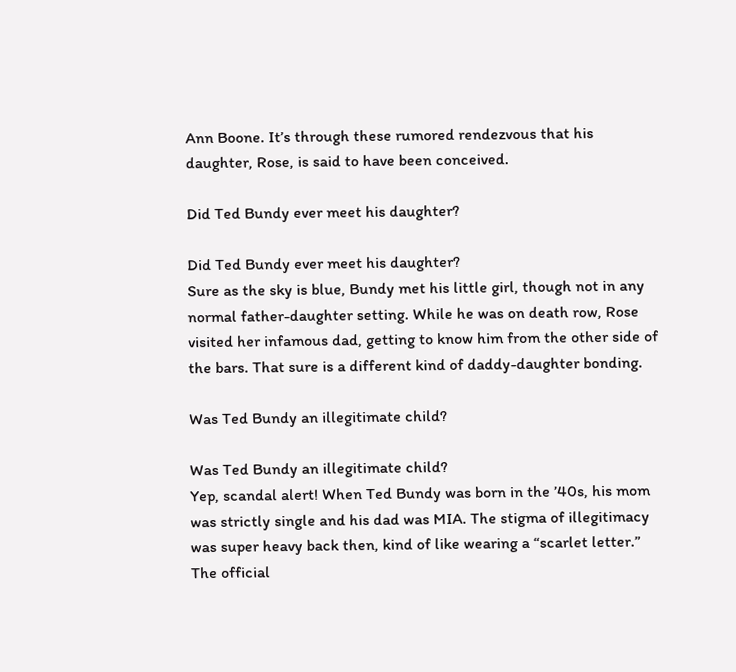Ann Boone. It’s through these rumored rendezvous that his daughter, Rose, is said to have been conceived.

Did Ted Bundy ever meet his daughter?

Did Ted Bundy ever meet his daughter?
Sure as the sky is blue, Bundy met his little girl, though not in any normal father-daughter setting. While he was on death row, Rose visited her infamous dad, getting to know him from the other side of the bars. That sure is a different kind of daddy-daughter bonding.

Was Ted Bundy an illegitimate child?

Was Ted Bundy an illegitimate child?
Yep, scandal alert! When Ted Bundy was born in the ’40s, his mom was strictly single and his dad was MIA. The stigma of illegitimacy was super heavy back then, kind of like wearing a “scarlet letter.” The official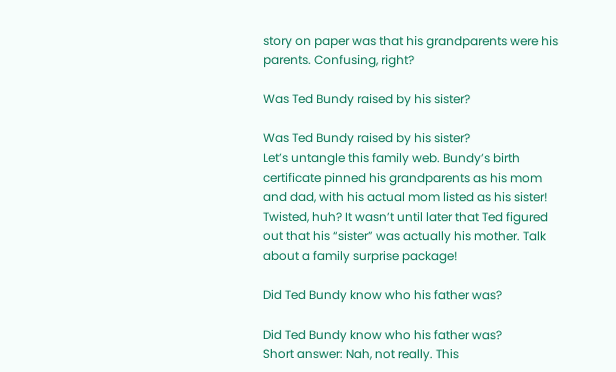story on paper was that his grandparents were his parents. Confusing, right?

Was Ted Bundy raised by his sister?

Was Ted Bundy raised by his sister?
Let’s untangle this family web. Bundy’s birth certificate pinned his grandparents as his mom and dad, with his actual mom listed as his sister! Twisted, huh? It wasn’t until later that Ted figured out that his “sister” was actually his mother. Talk about a family surprise package!

Did Ted Bundy know who his father was?

Did Ted Bundy know who his father was?
Short answer: Nah, not really. This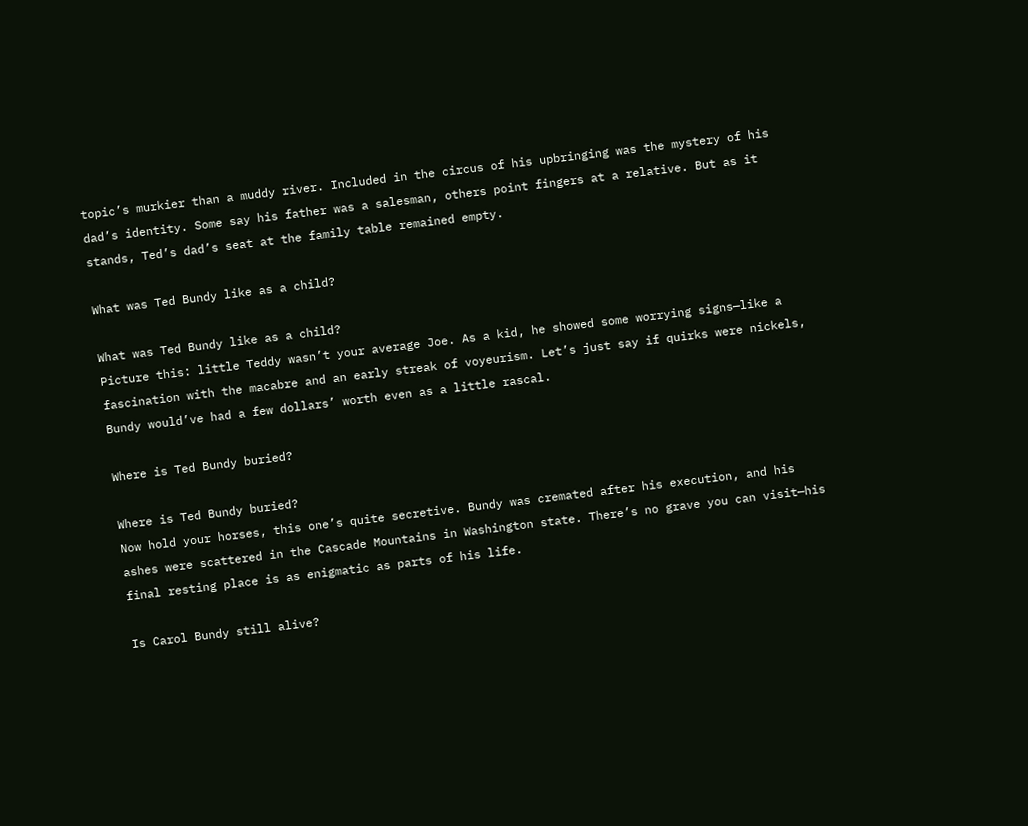topic’s murkier than a muddy river. Included in the circus of his upbringing was the mystery of his dad’s identity. Some say his father was a salesman, others point fingers at a relative. But as it stands, Ted’s dad’s seat at the family table remained empty.

What was Ted Bundy like as a child?

What was Ted Bundy like as a child?
Picture this: little Teddy wasn’t your average Joe. As a kid, he showed some worrying signs—like a fascination with the macabre and an early streak of voyeurism. Let’s just say if quirks were nickels, Bundy would’ve had a few dollars’ worth even as a little rascal.

Where is Ted Bundy buried?

Where is Ted Bundy buried?
Now hold your horses, this one’s quite secretive. Bundy was cremated after his execution, and his ashes were scattered in the Cascade Mountains in Washington state. There’s no grave you can visit—his final resting place is as enigmatic as parts of his life.

Is Carol Bundy still alive?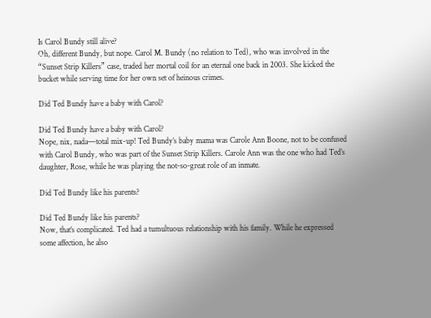Is Carol Bundy still alive?
Oh, different Bundy, but nope. Carol M. Bundy (no relation to Ted), who was involved in the “Sunset Strip Killers” case, traded her mortal coil for an eternal one back in 2003. She kicked the bucket while serving time for her own set of heinous crimes.

Did Ted Bundy have a baby with Carol?

Did Ted Bundy have a baby with Carol?
Nope, nix, nada—total mix-up! Ted Bundy’s baby mama was Carole Ann Boone, not to be confused with Carol Bundy, who was part of the Sunset Strip Killers. Carole Ann was the one who had Ted’s daughter, Rose, while he was playing the not-so-great role of an inmate.

Did Ted Bundy like his parents?

Did Ted Bundy like his parents?
Now, that’s complicated. Ted had a tumultuous relationship with his family. While he expressed some affection, he also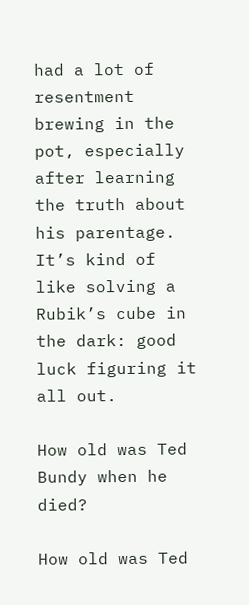had a lot of resentment brewing in the pot, especially after learning the truth about his parentage. It’s kind of like solving a Rubik’s cube in the dark: good luck figuring it all out.

How old was Ted Bundy when he died?

How old was Ted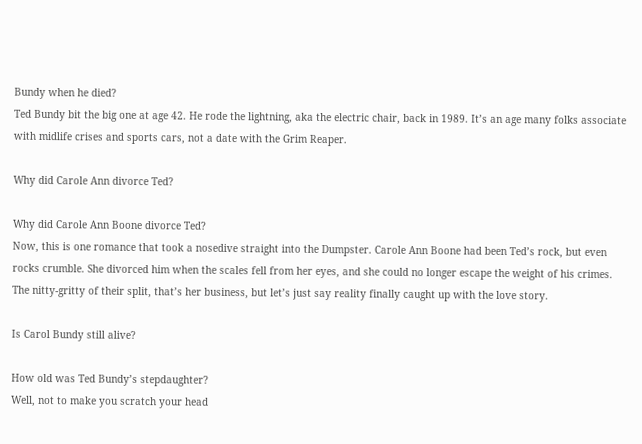Bundy when he died?
Ted Bundy bit the big one at age 42. He rode the lightning, aka the electric chair, back in 1989. It’s an age many folks associate with midlife crises and sports cars, not a date with the Grim Reaper.

Why did Carole Ann divorce Ted?

Why did Carole Ann Boone divorce Ted?
Now, this is one romance that took a nosedive straight into the Dumpster. Carole Ann Boone had been Ted’s rock, but even rocks crumble. She divorced him when the scales fell from her eyes, and she could no longer escape the weight of his crimes. The nitty-gritty of their split, that’s her business, but let’s just say reality finally caught up with the love story.

Is Carol Bundy still alive?

How old was Ted Bundy’s stepdaughter?
Well, not to make you scratch your head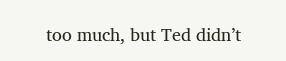too much, but Ted didn’t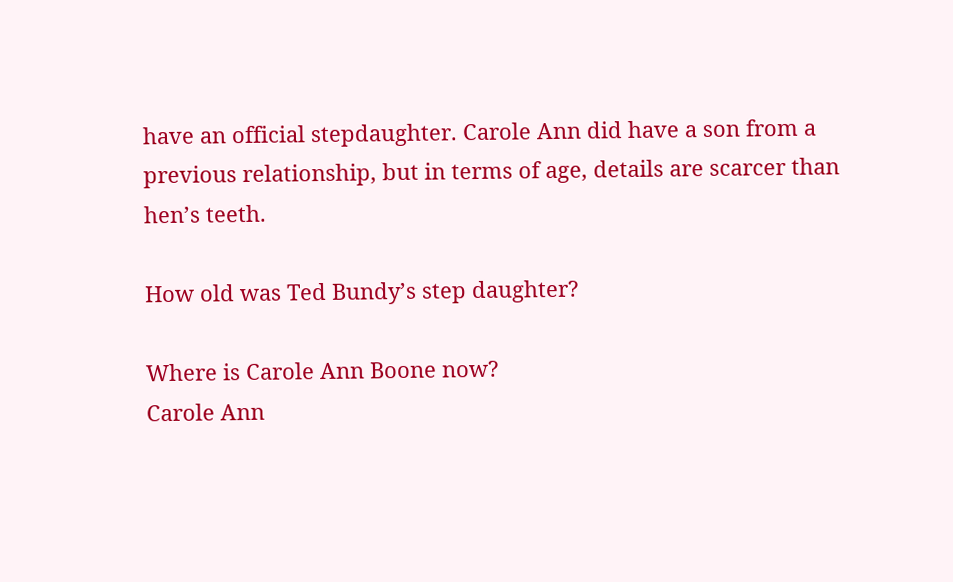have an official stepdaughter. Carole Ann did have a son from a previous relationship, but in terms of age, details are scarcer than hen’s teeth.

How old was Ted Bundy’s step daughter?

Where is Carole Ann Boone now?
Carole Ann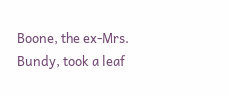Boone, the ex-Mrs. Bundy, took a leaf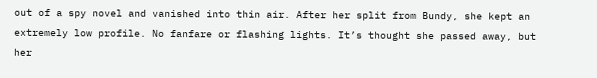out of a spy novel and vanished into thin air. After her split from Bundy, she kept an extremely low profile. No fanfare or flashing lights. It’s thought she passed away, but her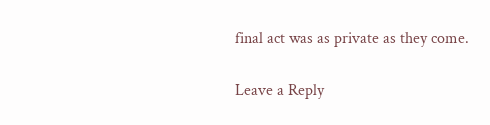final act was as private as they come.

Leave a Reply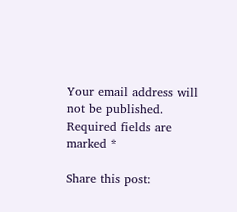Your email address will not be published. Required fields are marked *

Share this post: